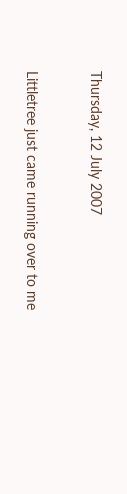Thursday, 12 July 2007


Littletree just came running over to me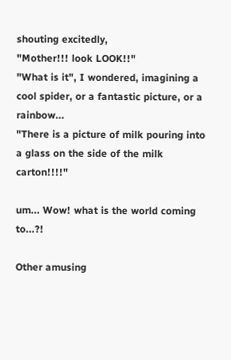shouting excitedly,
"Mother!!! look LOOK!!"
"What is it", I wondered, imagining a cool spider, or a fantastic picture, or a rainbow...
"There is a picture of milk pouring into a glass on the side of the milk carton!!!!"

um... Wow! what is the world coming to...?!

Other amusing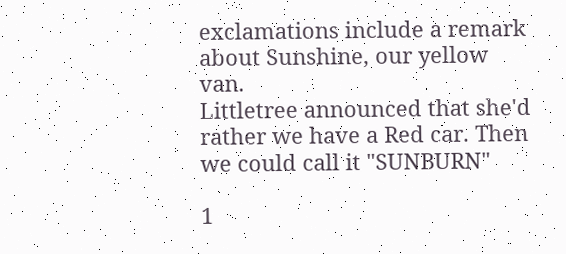exclamations include a remark about Sunshine, our yellow van.
Littletree announced that she'd rather we have a Red car. Then we could call it "SUNBURN"

1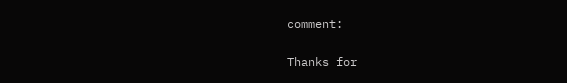comment:

Thanks for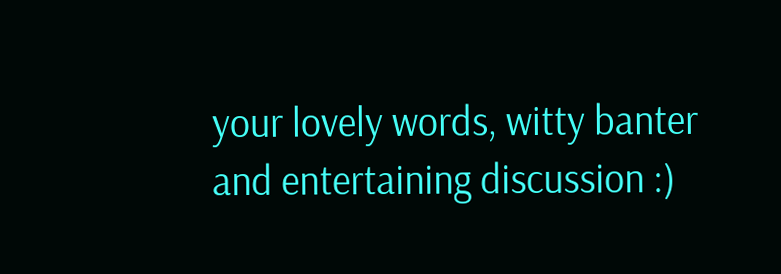your lovely words, witty banter and entertaining discussion :)